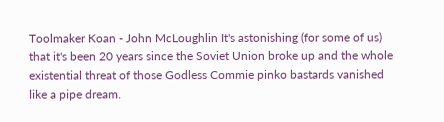Toolmaker Koan - John McLoughlin It's astonishing (for some of us) that it's been 20 years since the Soviet Union broke up and the whole existential threat of those Godless Commie pinko bastards vanished like a pipe dream.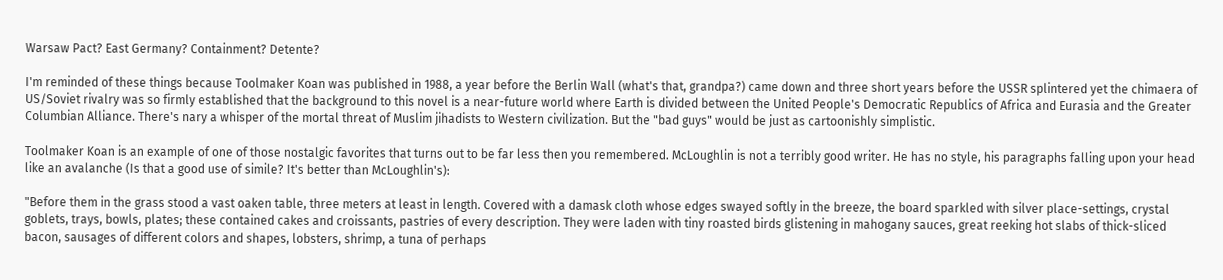Warsaw Pact? East Germany? Containment? Detente?

I'm reminded of these things because Toolmaker Koan was published in 1988, a year before the Berlin Wall (what's that, grandpa?) came down and three short years before the USSR splintered yet the chimaera of US/Soviet rivalry was so firmly established that the background to this novel is a near-future world where Earth is divided between the United People's Democratic Republics of Africa and Eurasia and the Greater Columbian Alliance. There's nary a whisper of the mortal threat of Muslim jihadists to Western civilization. But the "bad guys" would be just as cartoonishly simplistic.

Toolmaker Koan is an example of one of those nostalgic favorites that turns out to be far less then you remembered. McLoughlin is not a terribly good writer. He has no style, his paragraphs falling upon your head like an avalanche (Is that a good use of simile? It's better than McLoughlin's):

"Before them in the grass stood a vast oaken table, three meters at least in length. Covered with a damask cloth whose edges swayed softly in the breeze, the board sparkled with silver place-settings, crystal goblets, trays, bowls, plates; these contained cakes and croissants, pastries of every description. They were laden with tiny roasted birds glistening in mahogany sauces, great reeking hot slabs of thick-sliced bacon, sausages of different colors and shapes, lobsters, shrimp, a tuna of perhaps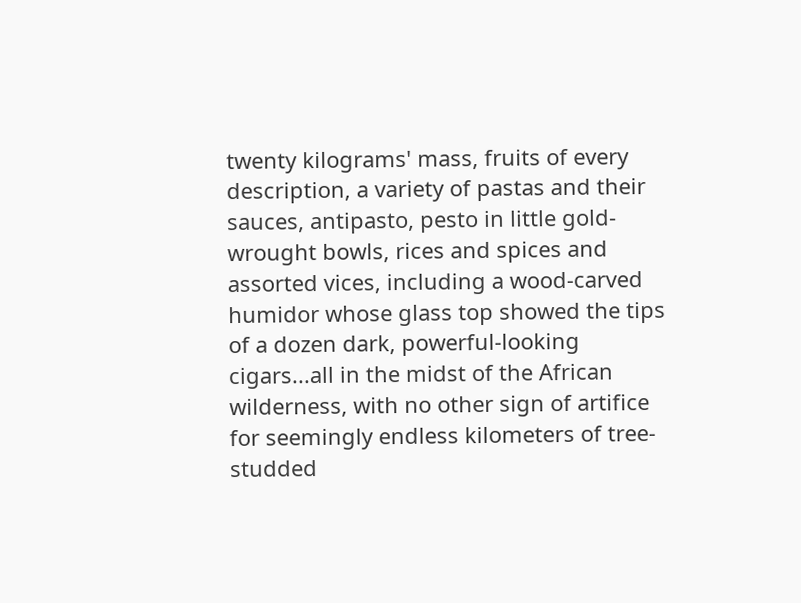twenty kilograms' mass, fruits of every description, a variety of pastas and their sauces, antipasto, pesto in little gold-wrought bowls, rices and spices and assorted vices, including a wood-carved humidor whose glass top showed the tips of a dozen dark, powerful-looking cigars...all in the midst of the African wilderness, with no other sign of artifice for seemingly endless kilometers of tree-studded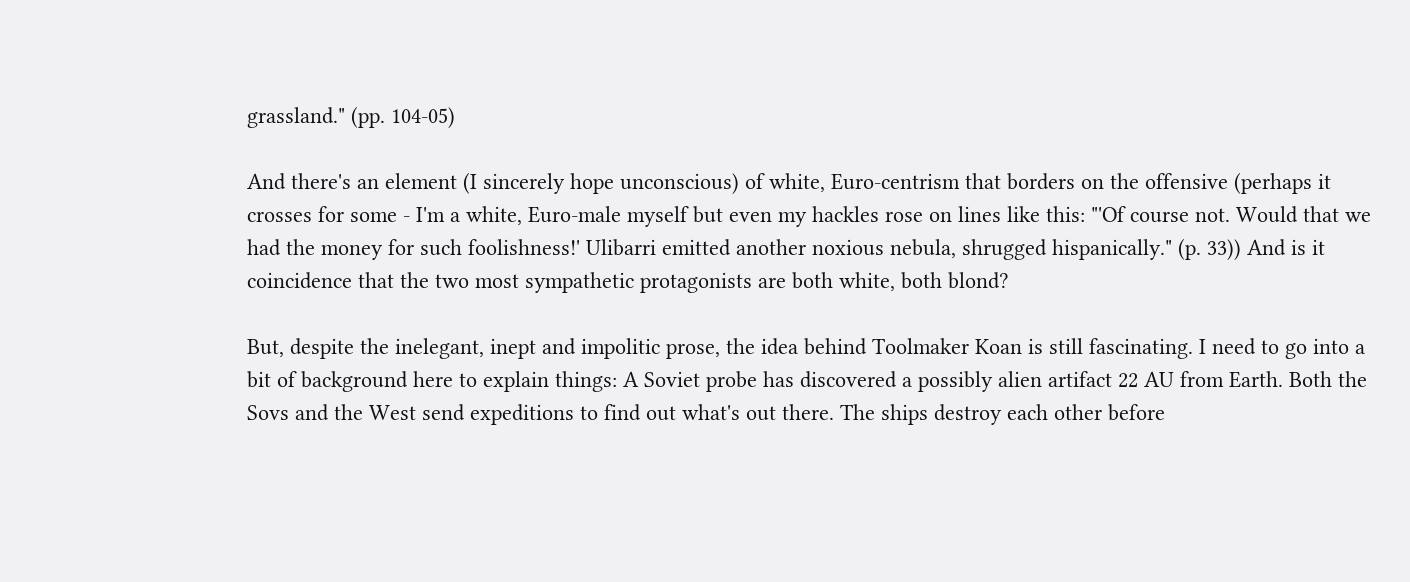grassland." (pp. 104-05)

And there's an element (I sincerely hope unconscious) of white, Euro-centrism that borders on the offensive (perhaps it crosses for some - I'm a white, Euro-male myself but even my hackles rose on lines like this: "'Of course not. Would that we had the money for such foolishness!' Ulibarri emitted another noxious nebula, shrugged hispanically." (p. 33)) And is it coincidence that the two most sympathetic protagonists are both white, both blond?

But, despite the inelegant, inept and impolitic prose, the idea behind Toolmaker Koan is still fascinating. I need to go into a bit of background here to explain things: A Soviet probe has discovered a possibly alien artifact 22 AU from Earth. Both the Sovs and the West send expeditions to find out what's out there. The ships destroy each other before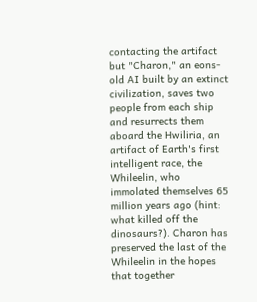contacting the artifact but "Charon," an eons-old AI built by an extinct civilization, saves two people from each ship and resurrects them aboard the Hwiliria, an artifact of Earth's first intelligent race, the Whileelin, who immolated themselves 65 million years ago (hint: what killed off the dinosaurs?). Charon has preserved the last of the Whileelin in the hopes that together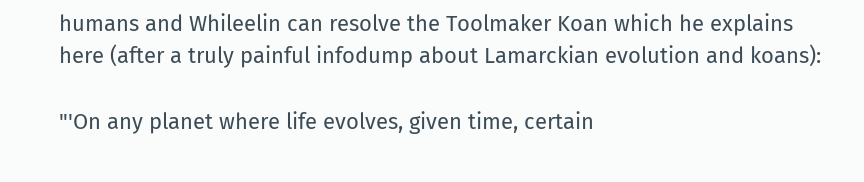humans and Whileelin can resolve the Toolmaker Koan which he explains here (after a truly painful infodump about Lamarckian evolution and koans):

"'On any planet where life evolves, given time, certain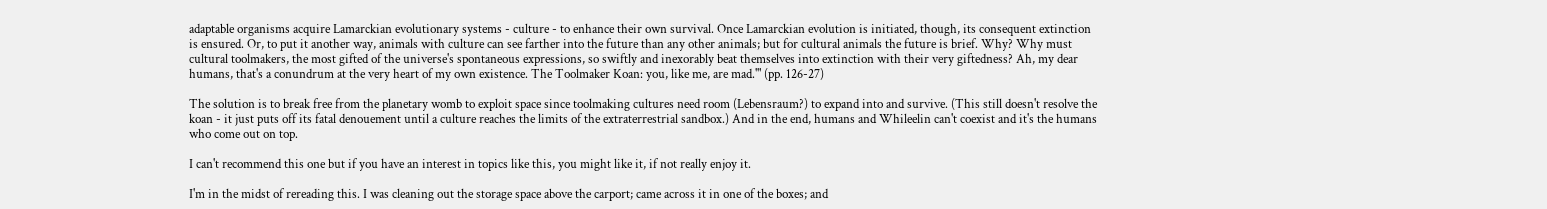adaptable organisms acquire Lamarckian evolutionary systems - culture - to enhance their own survival. Once Lamarckian evolution is initiated, though, its consequent extinction is ensured. Or, to put it another way, animals with culture can see farther into the future than any other animals; but for cultural animals the future is brief. Why? Why must cultural toolmakers, the most gifted of the universe's spontaneous expressions, so swiftly and inexorably beat themselves into extinction with their very giftedness? Ah, my dear humans, that's a conundrum at the very heart of my own existence. The Toolmaker Koan: you, like me, are mad.'" (pp. 126-27)

The solution is to break free from the planetary womb to exploit space since toolmaking cultures need room (Lebensraum?) to expand into and survive. (This still doesn't resolve the koan - it just puts off its fatal denouement until a culture reaches the limits of the extraterrestrial sandbox.) And in the end, humans and Whileelin can't coexist and it's the humans who come out on top.

I can't recommend this one but if you have an interest in topics like this, you might like it, if not really enjoy it.

I'm in the midst of rereading this. I was cleaning out the storage space above the carport; came across it in one of the boxes; and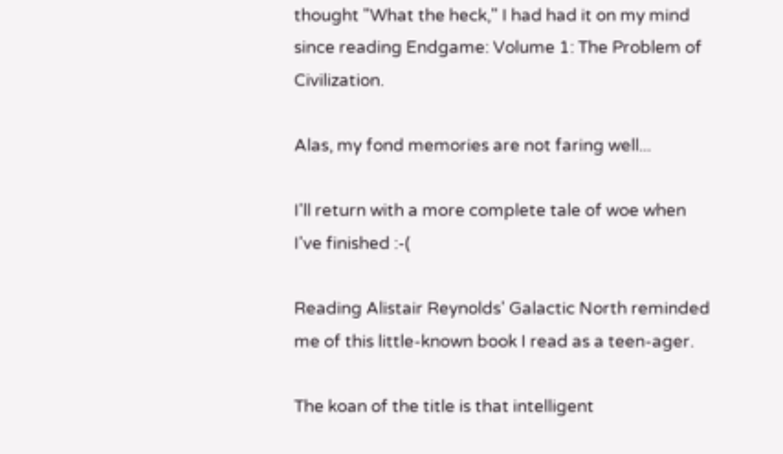thought "What the heck," I had had it on my mind since reading Endgame: Volume 1: The Problem of Civilization.

Alas, my fond memories are not faring well...

I'll return with a more complete tale of woe when I've finished :-(

Reading Alistair Reynolds' Galactic North reminded me of this little-known book I read as a teen-ager.

The koan of the title is that intelligent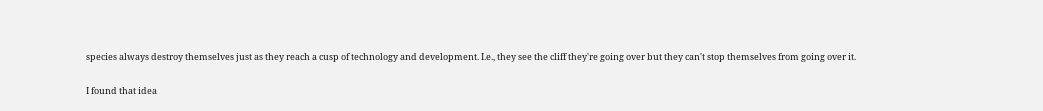species always destroy themselves just as they reach a cusp of technology and development. I.e., they see the cliff they're going over but they can't stop themselves from going over it.

I found that idea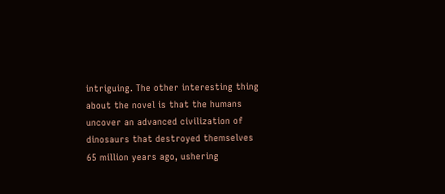intriguing. The other interesting thing about the novel is that the humans uncover an advanced civilization of dinosaurs that destroyed themselves 65 million years ago, ushering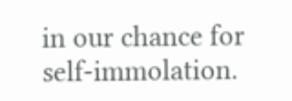in our chance for self-immolation.